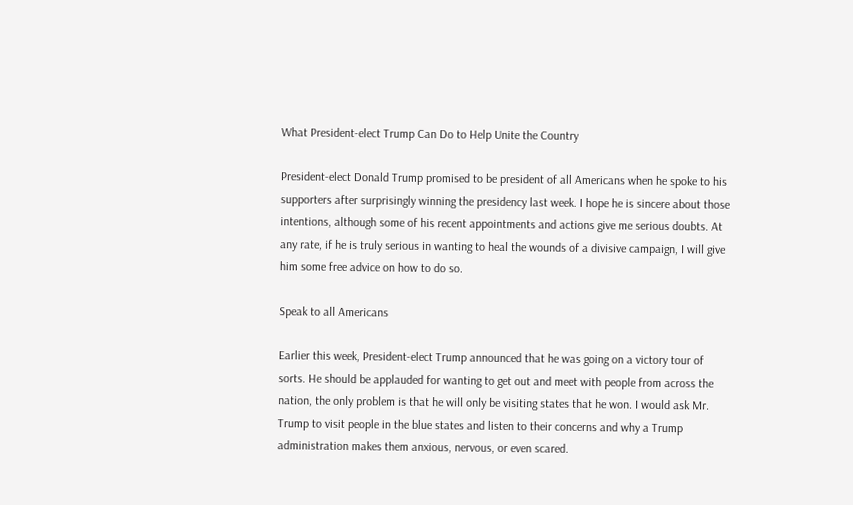What President-elect Trump Can Do to Help Unite the Country

President-elect Donald Trump promised to be president of all Americans when he spoke to his supporters after surprisingly winning the presidency last week. I hope he is sincere about those intentions, although some of his recent appointments and actions give me serious doubts. At any rate, if he is truly serious in wanting to heal the wounds of a divisive campaign, I will give him some free advice on how to do so.

Speak to all Americans

Earlier this week, President-elect Trump announced that he was going on a victory tour of sorts. He should be applauded for wanting to get out and meet with people from across the nation, the only problem is that he will only be visiting states that he won. I would ask Mr. Trump to visit people in the blue states and listen to their concerns and why a Trump administration makes them anxious, nervous, or even scared.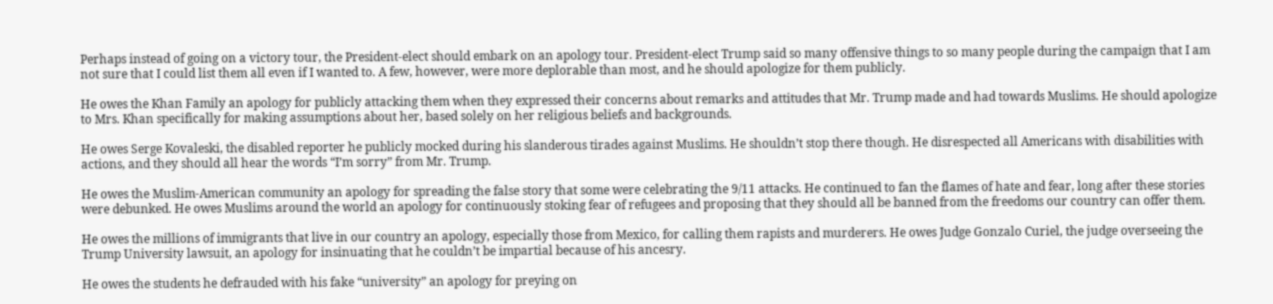Perhaps instead of going on a victory tour, the President-elect should embark on an apology tour. President-elect Trump said so many offensive things to so many people during the campaign that I am not sure that I could list them all even if I wanted to. A few, however, were more deplorable than most, and he should apologize for them publicly.

He owes the Khan Family an apology for publicly attacking them when they expressed their concerns about remarks and attitudes that Mr. Trump made and had towards Muslims. He should apologize to Mrs. Khan specifically for making assumptions about her, based solely on her religious beliefs and backgrounds.

He owes Serge Kovaleski, the disabled reporter he publicly mocked during his slanderous tirades against Muslims. He shouldn’t stop there though. He disrespected all Americans with disabilities with actions, and they should all hear the words “I’m sorry” from Mr. Trump.

He owes the Muslim-American community an apology for spreading the false story that some were celebrating the 9/11 attacks. He continued to fan the flames of hate and fear, long after these stories were debunked. He owes Muslims around the world an apology for continuously stoking fear of refugees and proposing that they should all be banned from the freedoms our country can offer them.

He owes the millions of immigrants that live in our country an apology, especially those from Mexico, for calling them rapists and murderers. He owes Judge Gonzalo Curiel, the judge overseeing the Trump University lawsuit, an apology for insinuating that he couldn’t be impartial because of his ancesry.

He owes the students he defrauded with his fake “university” an apology for preying on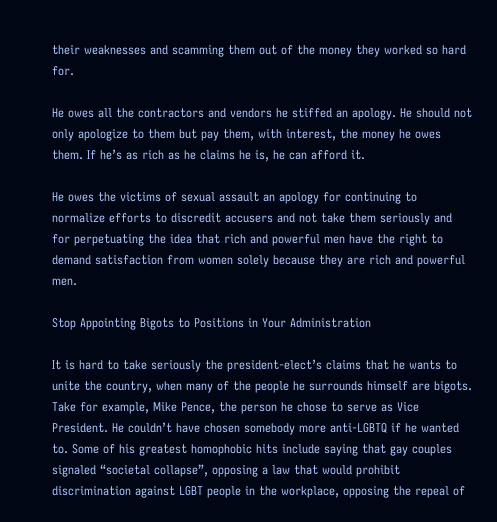their weaknesses and scamming them out of the money they worked so hard for.

He owes all the contractors and vendors he stiffed an apology. He should not only apologize to them but pay them, with interest, the money he owes them. If he’s as rich as he claims he is, he can afford it.

He owes the victims of sexual assault an apology for continuing to normalize efforts to discredit accusers and not take them seriously and for perpetuating the idea that rich and powerful men have the right to demand satisfaction from women solely because they are rich and powerful men.

Stop Appointing Bigots to Positions in Your Administration

It is hard to take seriously the president-elect’s claims that he wants to unite the country, when many of the people he surrounds himself are bigots. Take for example, Mike Pence, the person he chose to serve as Vice President. He couldn’t have chosen somebody more anti-LGBTQ if he wanted to. Some of his greatest homophobic hits include saying that gay couples signaled “societal collapse”, opposing a law that would prohibit discrimination against LGBT people in the workplace, opposing the repeal of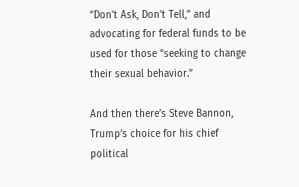“Don’t Ask, Don’t Tell,” and advocating for federal funds to be used for those “seeking to change their sexual behavior.”

And then there’s Steve Bannon, Trump’s choice for his chief political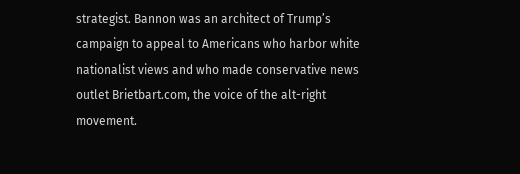strategist. Bannon was an architect of Trump’s campaign to appeal to Americans who harbor white nationalist views and who made conservative news outlet Brietbart.com, the voice of the alt-right movement.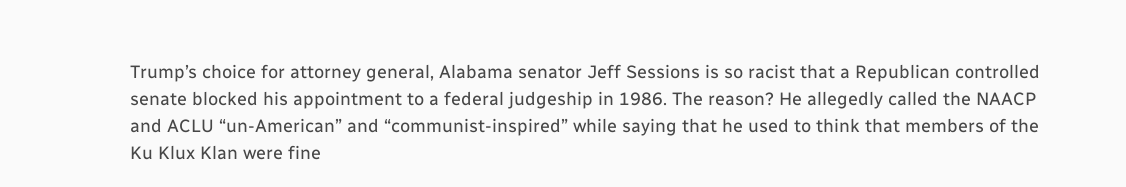Trump’s choice for attorney general, Alabama senator Jeff Sessions is so racist that a Republican controlled senate blocked his appointment to a federal judgeship in 1986. The reason? He allegedly called the NAACP and ACLU “un-American” and “communist-inspired” while saying that he used to think that members of the Ku Klux Klan were fine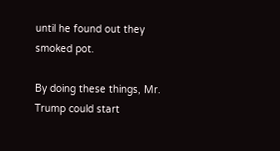until he found out they smoked pot.

By doing these things, Mr. Trump could start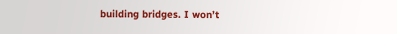building bridges. I won’t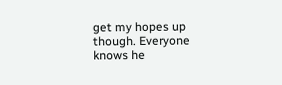get my hopes up though. Everyone knows he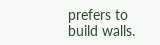prefers to build walls.